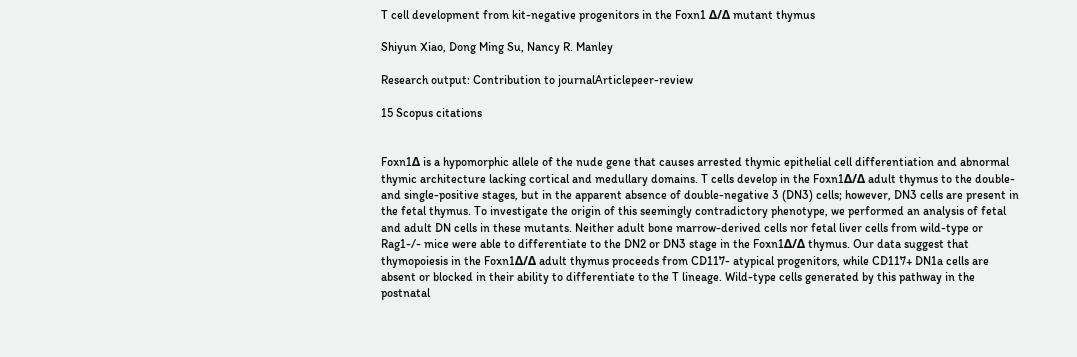T cell development from kit-negative progenitors in the Foxn1 Δ/Δ mutant thymus

Shiyun Xiao, Dong Ming Su, Nancy R. Manley

Research output: Contribution to journalArticlepeer-review

15 Scopus citations


Foxn1Δ is a hypomorphic allele of the nude gene that causes arrested thymic epithelial cell differentiation and abnormal thymic architecture lacking cortical and medullary domains. T cells develop in the Foxn1Δ/Δ adult thymus to the double- and single-positive stages, but in the apparent absence of double-negative 3 (DN3) cells; however, DN3 cells are present in the fetal thymus. To investigate the origin of this seemingly contradictory phenotype, we performed an analysis of fetal and adult DN cells in these mutants. Neither adult bone marrow-derived cells nor fetal liver cells from wild-type or Rag1-/- mice were able to differentiate to the DN2 or DN3 stage in the Foxn1Δ/Δ thymus. Our data suggest that thymopoiesis in the Foxn1Δ/Δ adult thymus proceeds from CD117- atypical progenitors, while CD117+ DN1a cells are absent or blocked in their ability to differentiate to the T lineage. Wild-type cells generated by this pathway in the postnatal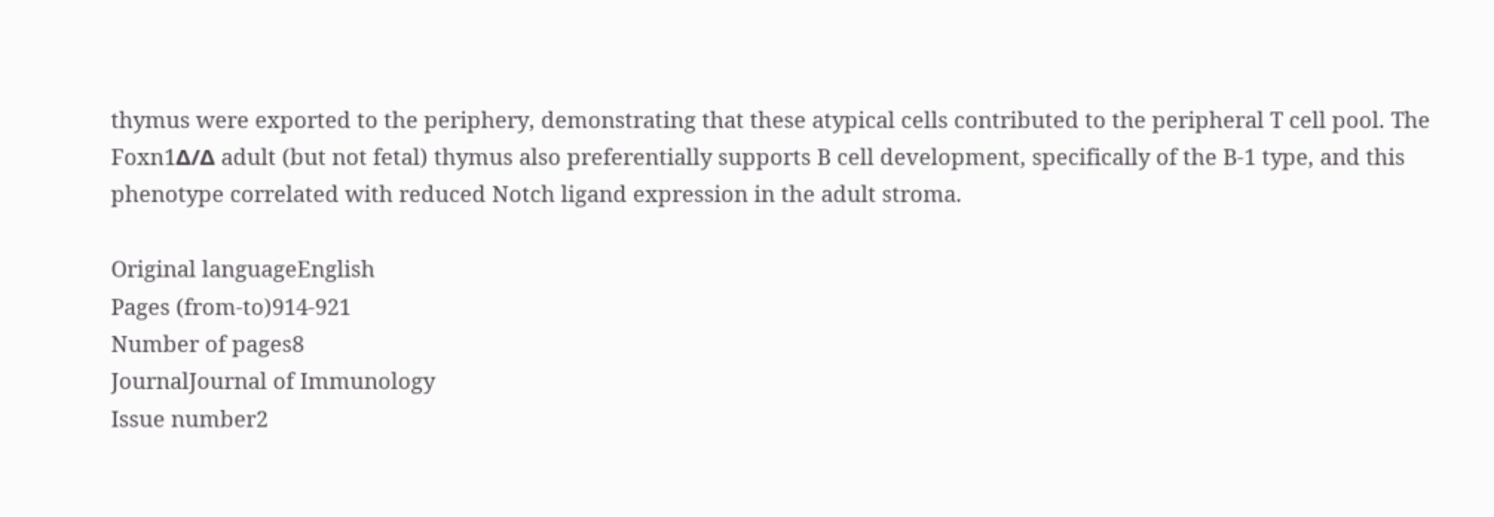thymus were exported to the periphery, demonstrating that these atypical cells contributed to the peripheral T cell pool. The Foxn1Δ/Δ adult (but not fetal) thymus also preferentially supports B cell development, specifically of the B-1 type, and this phenotype correlated with reduced Notch ligand expression in the adult stroma.

Original languageEnglish
Pages (from-to)914-921
Number of pages8
JournalJournal of Immunology
Issue number2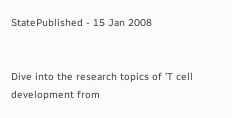StatePublished - 15 Jan 2008


Dive into the research topics of 'T cell development from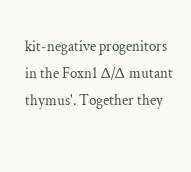kit-negative progenitors in the Foxn1 Δ/Δ mutant thymus'. Together they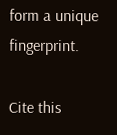form a unique fingerprint.

Cite this